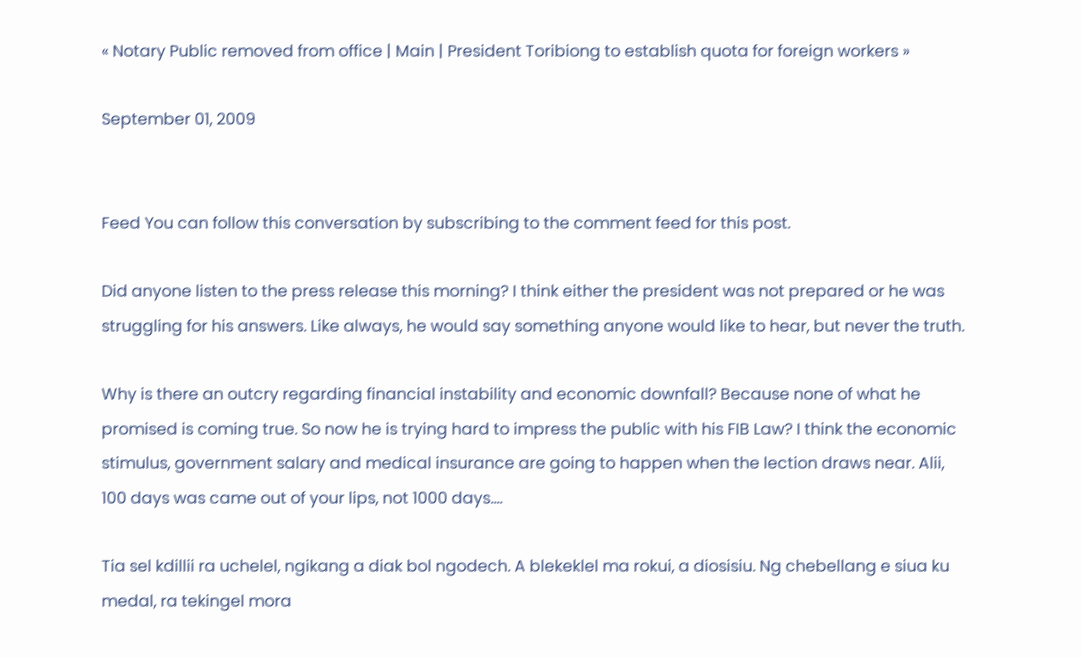« Notary Public removed from office | Main | President Toribiong to establish quota for foreign workers »

September 01, 2009


Feed You can follow this conversation by subscribing to the comment feed for this post.

Did anyone listen to the press release this morning? I think either the president was not prepared or he was struggling for his answers. Like always, he would say something anyone would like to hear, but never the truth.

Why is there an outcry regarding financial instability and economic downfall? Because none of what he promised is coming true. So now he is trying hard to impress the public with his FIB Law? I think the economic stimulus, government salary and medical insurance are going to happen when the lection draws near. Alii, 100 days was came out of your lips, not 1000 days....

Tia sel kdillii ra uchelel, ngikang a diak bol ngodech. A blekeklel ma rokui, a diosisiu. Ng chebellang e siua ku medal, ra tekingel mora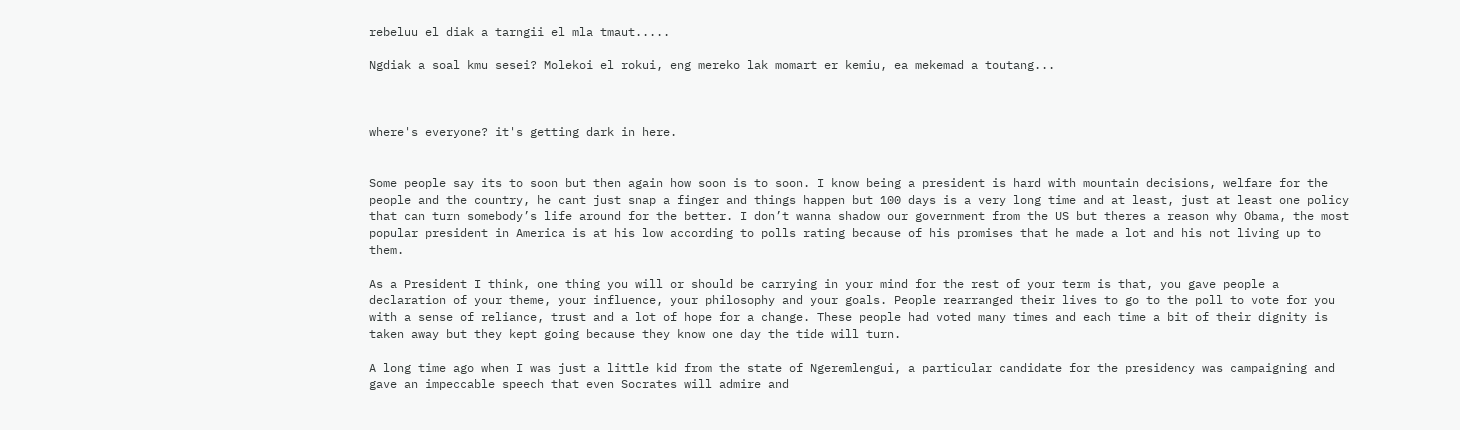rebeluu el diak a tarngii el mla tmaut.....

Ngdiak a soal kmu sesei? Molekoi el rokui, eng mereko lak momart er kemiu, ea mekemad a toutang...



where's everyone? it's getting dark in here.


Some people say its to soon but then again how soon is to soon. I know being a president is hard with mountain decisions, welfare for the people and the country, he cant just snap a finger and things happen but 100 days is a very long time and at least, just at least one policy that can turn somebody’s life around for the better. I don’t wanna shadow our government from the US but theres a reason why Obama, the most popular president in America is at his low according to polls rating because of his promises that he made a lot and his not living up to them.

As a President I think, one thing you will or should be carrying in your mind for the rest of your term is that, you gave people a declaration of your theme, your influence, your philosophy and your goals. People rearranged their lives to go to the poll to vote for you with a sense of reliance, trust and a lot of hope for a change. These people had voted many times and each time a bit of their dignity is taken away but they kept going because they know one day the tide will turn.

A long time ago when I was just a little kid from the state of Ngeremlengui, a particular candidate for the presidency was campaigning and gave an impeccable speech that even Socrates will admire and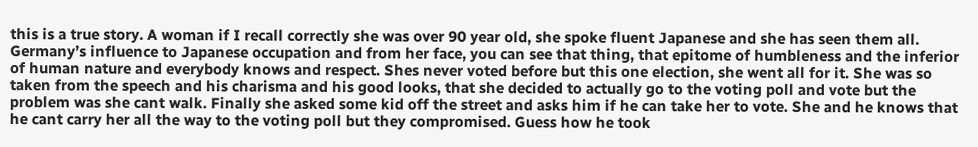this is a true story. A woman if I recall correctly she was over 90 year old, she spoke fluent Japanese and she has seen them all. Germany’s influence to Japanese occupation and from her face, you can see that thing, that epitome of humbleness and the inferior of human nature and everybody knows and respect. Shes never voted before but this one election, she went all for it. She was so taken from the speech and his charisma and his good looks, that she decided to actually go to the voting poll and vote but the problem was she cant walk. Finally she asked some kid off the street and asks him if he can take her to vote. She and he knows that he cant carry her all the way to the voting poll but they compromised. Guess how he took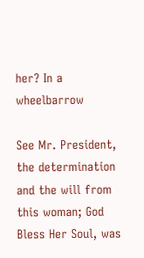her? In a wheelbarrow

See Mr. President, the determination and the will from this woman; God Bless Her Soul, was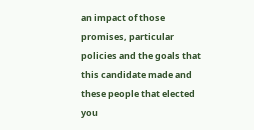an impact of those promises, particular policies and the goals that this candidate made and these people that elected you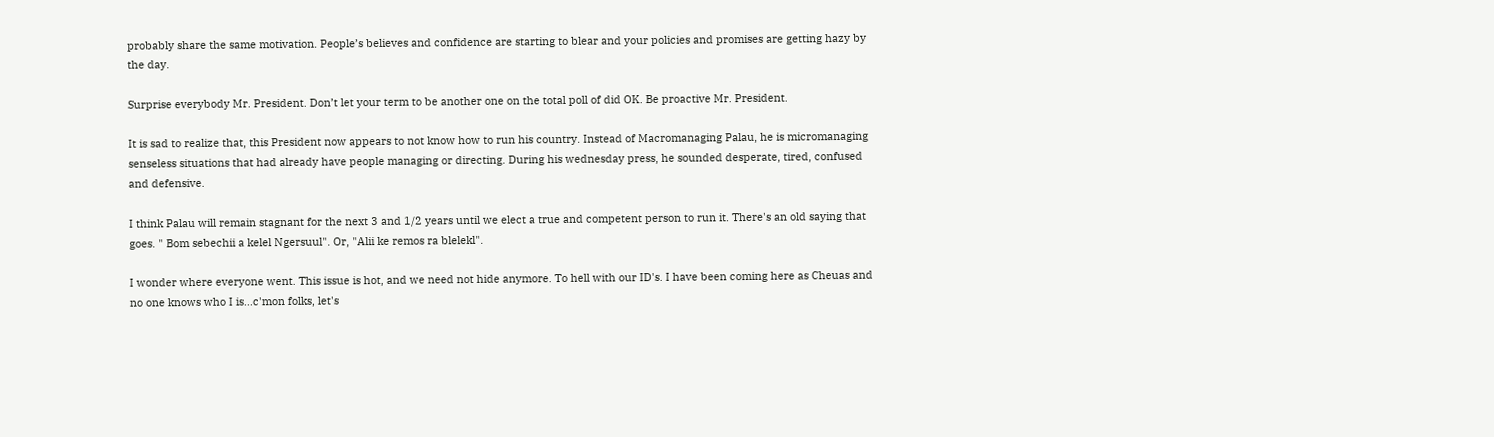probably share the same motivation. People’s believes and confidence are starting to blear and your policies and promises are getting hazy by the day.

Surprise everybody Mr. President. Don’t let your term to be another one on the total poll of did OK. Be proactive Mr. President.

It is sad to realize that, this President now appears to not know how to run his country. Instead of Macromanaging Palau, he is micromanaging senseless situations that had already have people managing or directing. During his wednesday press, he sounded desperate, tired, confused and defensive.

I think Palau will remain stagnant for the next 3 and 1/2 years until we elect a true and competent person to run it. There's an old saying that goes. " Bom sebechii a kelel Ngersuul". Or, "Alii ke remos ra blelekl".

I wonder where everyone went. This issue is hot, and we need not hide anymore. To hell with our ID's. I have been coming here as Cheuas and no one knows who I is...c'mon folks, let's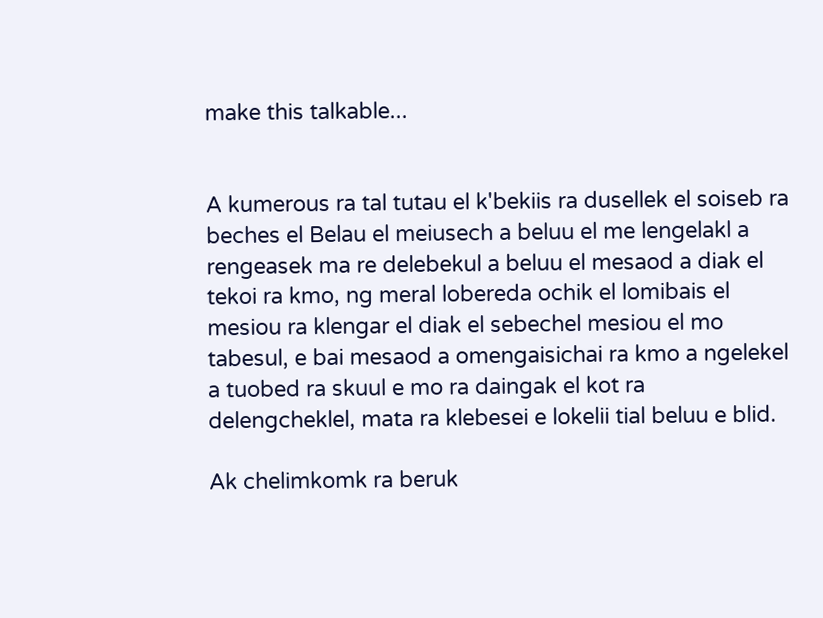make this talkable...


A kumerous ra tal tutau el k'bekiis ra dusellek el soiseb ra beches el Belau el meiusech a beluu el me lengelakl a rengeasek ma re delebekul a beluu el mesaod a diak el tekoi ra kmo, ng meral lobereda ochik el lomibais el mesiou ra klengar el diak el sebechel mesiou el mo tabesul, e bai mesaod a omengaisichai ra kmo a ngelekel a tuobed ra skuul e mo ra daingak el kot ra delengcheklel, mata ra klebesei e lokelii tial beluu e blid.

Ak chelimkomk ra beruk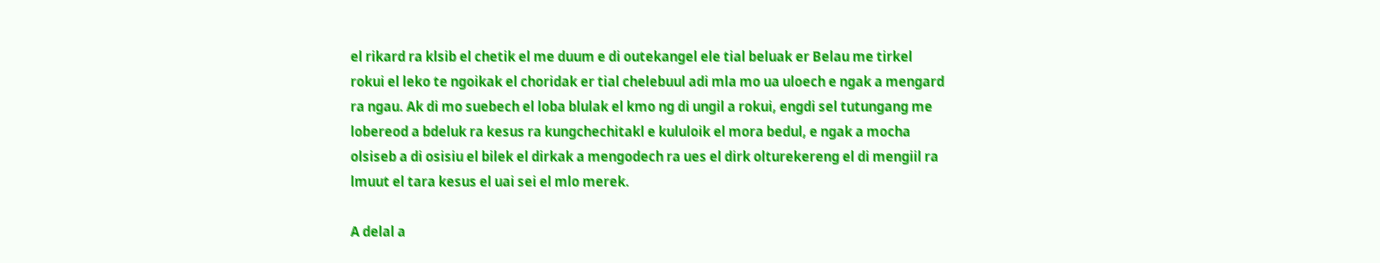el rikard ra klsib el chetik el me duum e di outekangel ele tial beluak er Belau me tirkel rokui el leko te ngoikak el choridak er tial chelebuul adi mla mo ua uloech e ngak a mengard ra ngau. Ak di mo suebech el loba blulak el kmo ng di ungil a rokui, engdi sel tutungang me lobereod a bdeluk ra kesus ra kungchechitakl e kululoik el mora bedul, e ngak a mocha olsiseb a di osisiu el bilek el dirkak a mengodech ra ues el dirk olturekereng el di mengiil ra lmuut el tara kesus el uai sei el mlo merek.

A delal a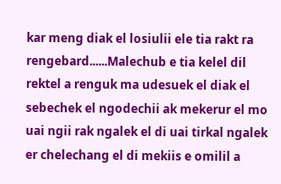kar meng diak el losiulii ele tia rakt ra rengebard......Malechub e tia kelel dil rektel a renguk ma udesuek el diak el sebechek el ngodechii ak mekerur el mo uai ngii rak ngalek el di uai tirkal ngalek er chelechang el di mekiis e omilil a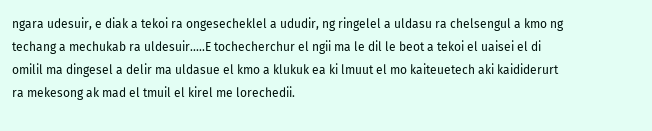ngara udesuir, e diak a tekoi ra ongesecheklel a ududir, ng ringelel a uldasu ra chelsengul a kmo ng techang a mechukab ra uldesuir.....E tochecherchur el ngii ma le dil le beot a tekoi el uaisei el di omilil ma dingesel a delir ma uldasue el kmo a klukuk ea ki lmuut el mo kaiteuetech aki kaididerurt ra mekesong ak mad el tmuil el kirel me lorechedii.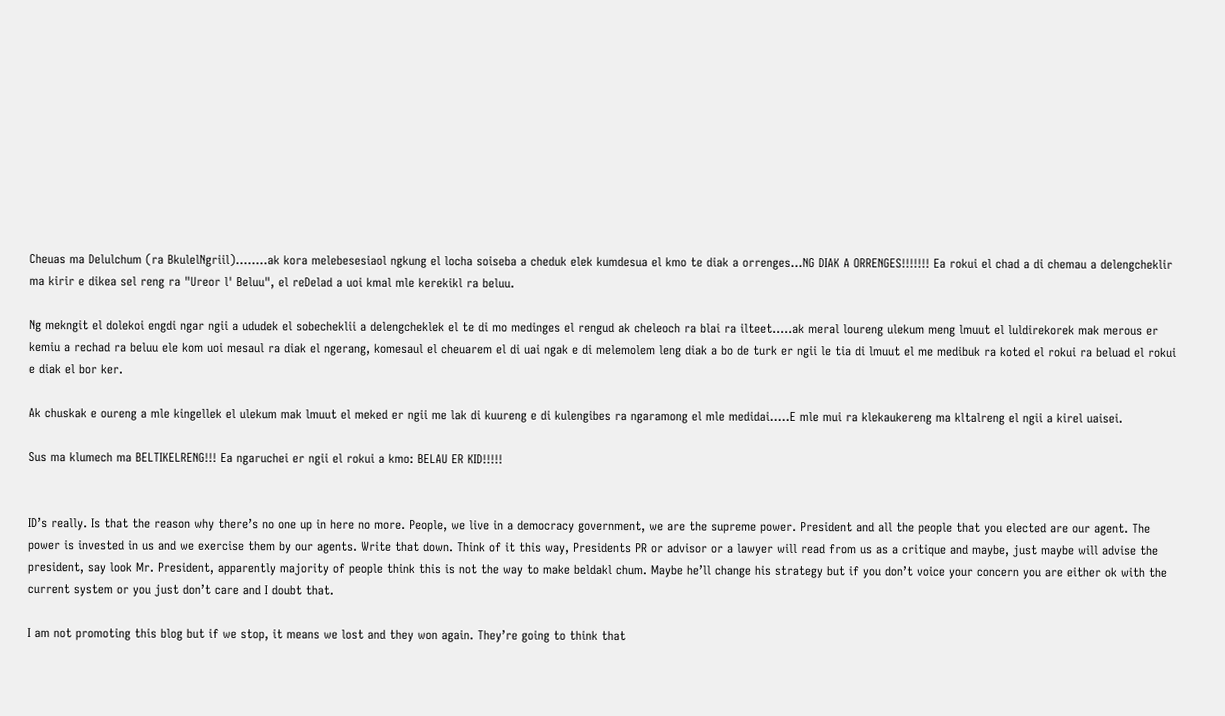Cheuas ma Delulchum (ra BkulelNgriil)........ak kora melebesesiaol ngkung el locha soiseba a cheduk elek kumdesua el kmo te diak a orrenges...NG DIAK A ORRENGES!!!!!!! Ea rokui el chad a di chemau a delengcheklir ma kirir e dikea sel reng ra "Ureor l' Beluu", el reDelad a uoi kmal mle kerekikl ra beluu.

Ng mekngit el dolekoi engdi ngar ngii a ududek el sobecheklii a delengcheklek el te di mo medinges el rengud ak cheleoch ra blai ra ilteet.....ak meral loureng ulekum meng lmuut el luldirekorek mak merous er kemiu a rechad ra beluu ele kom uoi mesaul ra diak el ngerang, komesaul el cheuarem el di uai ngak e di melemolem leng diak a bo de turk er ngii le tia di lmuut el me medibuk ra koted el rokui ra beluad el rokui e diak el bor ker.

Ak chuskak e oureng a mle kingellek el ulekum mak lmuut el meked er ngii me lak di kuureng e di kulengibes ra ngaramong el mle medidai.....E mle mui ra klekaukereng ma kltalreng el ngii a kirel uaisei.

Sus ma klumech ma BELTIKELRENG!!! Ea ngaruchei er ngii el rokui a kmo: BELAU ER KID!!!!!


ID’s really. Is that the reason why there’s no one up in here no more. People, we live in a democracy government, we are the supreme power. President and all the people that you elected are our agent. The power is invested in us and we exercise them by our agents. Write that down. Think of it this way, Presidents PR or advisor or a lawyer will read from us as a critique and maybe, just maybe will advise the president, say look Mr. President, apparently majority of people think this is not the way to make beldakl chum. Maybe he’ll change his strategy but if you don’t voice your concern you are either ok with the current system or you just don’t care and I doubt that.

I am not promoting this blog but if we stop, it means we lost and they won again. They’re going to think that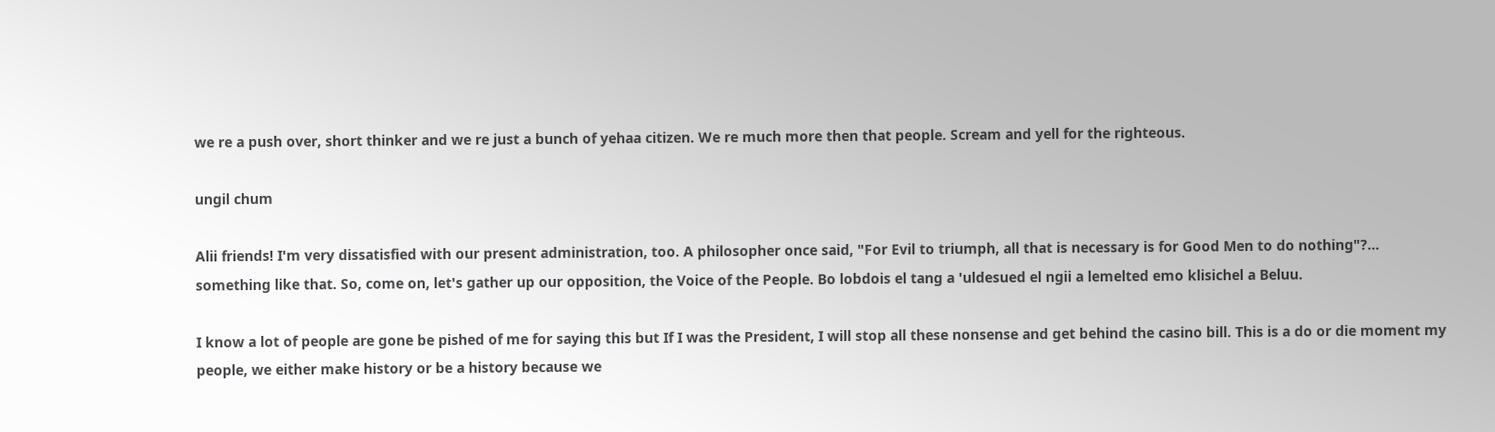we re a push over, short thinker and we re just a bunch of yehaa citizen. We re much more then that people. Scream and yell for the righteous.

ungil chum

Alii friends! I'm very dissatisfied with our present administration, too. A philosopher once said, "For Evil to triumph, all that is necessary is for Good Men to do nothing"?... something like that. So, come on, let's gather up our opposition, the Voice of the People. Bo lobdois el tang a 'uldesued el ngii a lemelted emo klisichel a Beluu.

I know a lot of people are gone be pished of me for saying this but If I was the President, I will stop all these nonsense and get behind the casino bill. This is a do or die moment my people, we either make history or be a history because we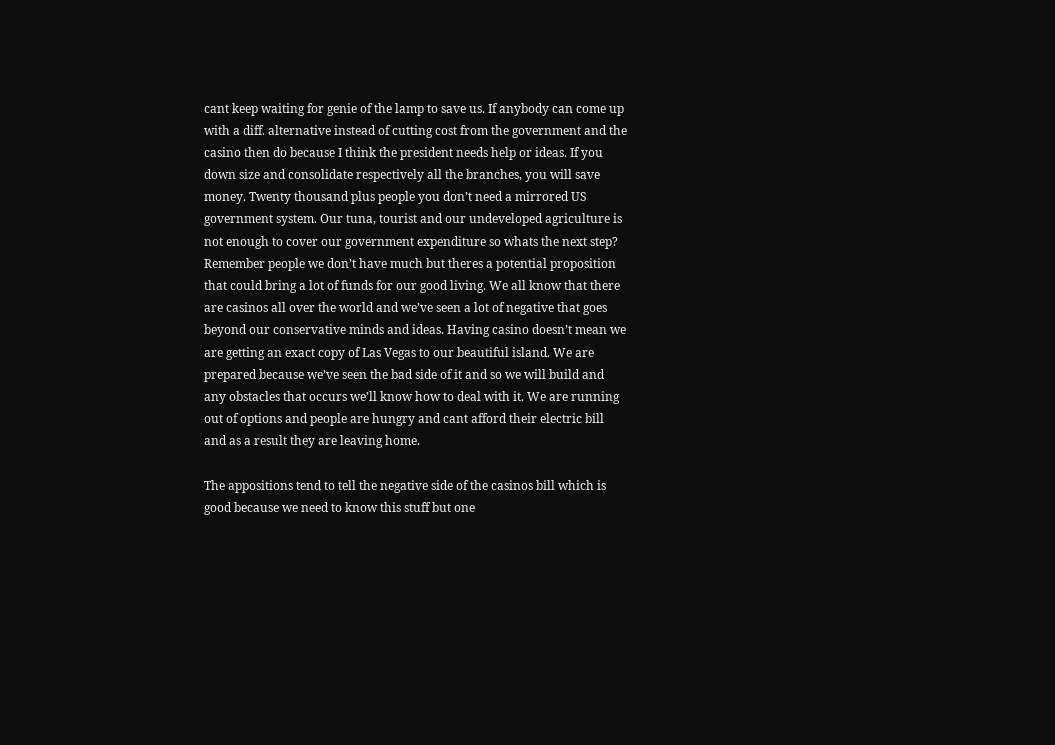cant keep waiting for genie of the lamp to save us. If anybody can come up with a diff. alternative instead of cutting cost from the government and the casino then do because I think the president needs help or ideas. If you down size and consolidate respectively all the branches, you will save money. Twenty thousand plus people you don’t need a mirrored US government system. Our tuna, tourist and our undeveloped agriculture is not enough to cover our government expenditure so whats the next step? Remember people we don’t have much but theres a potential proposition that could bring a lot of funds for our good living. We all know that there are casinos all over the world and we’ve seen a lot of negative that goes beyond our conservative minds and ideas. Having casino doesn’t mean we are getting an exact copy of Las Vegas to our beautiful island. We are prepared because we’ve seen the bad side of it and so we will build and any obstacles that occurs we’ll know how to deal with it. We are running out of options and people are hungry and cant afford their electric bill and as a result they are leaving home.

The appositions tend to tell the negative side of the casinos bill which is good because we need to know this stuff but one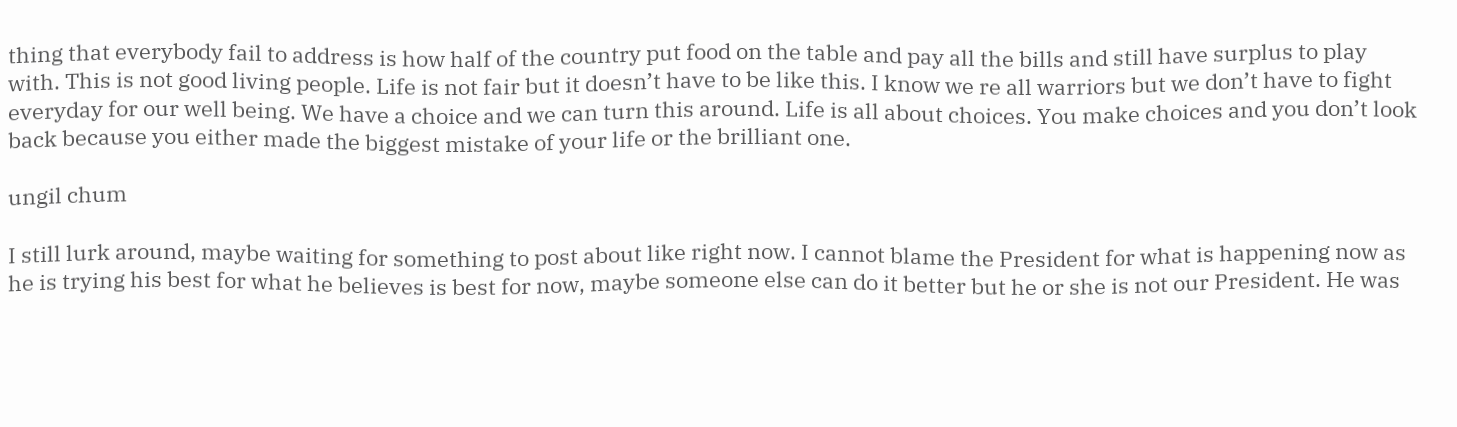thing that everybody fail to address is how half of the country put food on the table and pay all the bills and still have surplus to play with. This is not good living people. Life is not fair but it doesn’t have to be like this. I know we re all warriors but we don’t have to fight everyday for our well being. We have a choice and we can turn this around. Life is all about choices. You make choices and you don’t look back because you either made the biggest mistake of your life or the brilliant one.

ungil chum

I still lurk around, maybe waiting for something to post about like right now. I cannot blame the President for what is happening now as he is trying his best for what he believes is best for now, maybe someone else can do it better but he or she is not our President. He was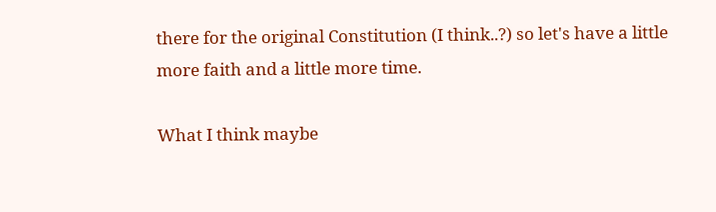there for the original Constitution (I think..?) so let's have a little more faith and a little more time.

What I think maybe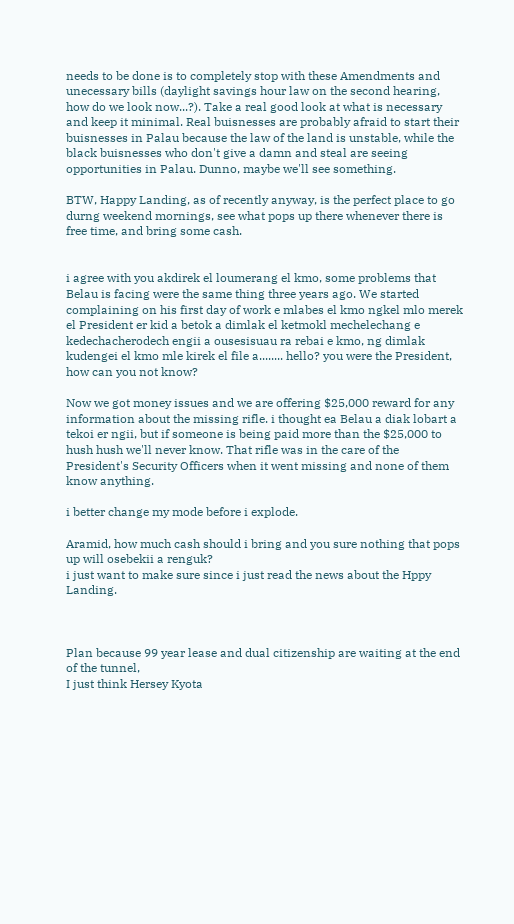needs to be done is to completely stop with these Amendments and unecessary bills (daylight savings hour law on the second hearing, how do we look now...?). Take a real good look at what is necessary and keep it minimal. Real buisnesses are probably afraid to start their buisnesses in Palau because the law of the land is unstable, while the black buisnesses who don't give a damn and steal are seeing opportunities in Palau. Dunno, maybe we'll see something.

BTW, Happy Landing, as of recently anyway, is the perfect place to go durng weekend mornings, see what pops up there whenever there is free time, and bring some cash.


i agree with you akdirek el loumerang el kmo, some problems that Belau is facing were the same thing three years ago. We started complaining on his first day of work e mlabes el kmo ngkel mlo merek el President er kid a betok a dimlak el ketmokl mechelechang e kedechacherodech engii a ousesisuau ra rebai e kmo, ng dimlak kudengei el kmo mle kirek el file a........ hello? you were the President, how can you not know?

Now we got money issues and we are offering $25,000 reward for any information about the missing rifle. i thought ea Belau a diak lobart a tekoi er ngii, but if someone is being paid more than the $25,000 to hush hush we'll never know. That rifle was in the care of the President's Security Officers when it went missing and none of them know anything.

i better change my mode before i explode.

Aramid, how much cash should i bring and you sure nothing that pops up will osebekii a renguk?
i just want to make sure since i just read the news about the Hppy Landing.



Plan because 99 year lease and dual citizenship are waiting at the end of the tunnel,
I just think Hersey Kyota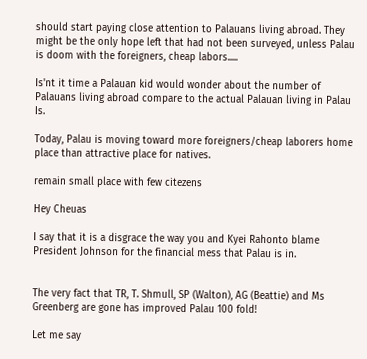should start paying close attention to Palauans living abroad. They might be the only hope left that had not been surveyed, unless Palau is doom with the foreigners, cheap labors.....

Is'nt it time a Palauan kid would wonder about the number of Palauans living abroad compare to the actual Palauan living in Palau Is.

Today, Palau is moving toward more foreigners/cheap laborers home place than attractive place for natives.

remain small place with few citezens

Hey Cheuas

I say that it is a disgrace the way you and Kyei Rahonto blame President Johnson for the financial mess that Palau is in.


The very fact that TR, T. Shmull, SP (Walton), AG (Beattie) and Ms Greenberg are gone has improved Palau 100 fold!

Let me say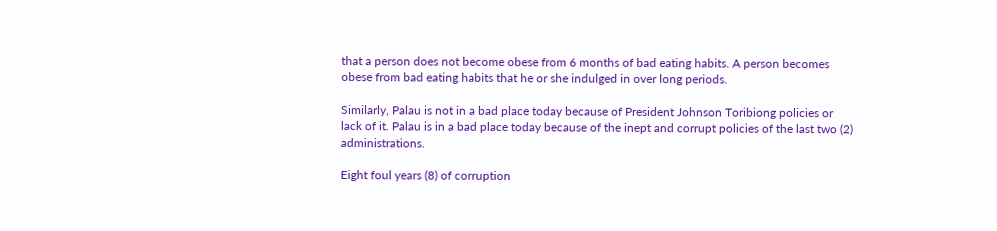that a person does not become obese from 6 months of bad eating habits. A person becomes obese from bad eating habits that he or she indulged in over long periods.

Similarly, Palau is not in a bad place today because of President Johnson Toribiong policies or lack of it. Palau is in a bad place today because of the inept and corrupt policies of the last two (2) administrations.

Eight foul years (8) of corruption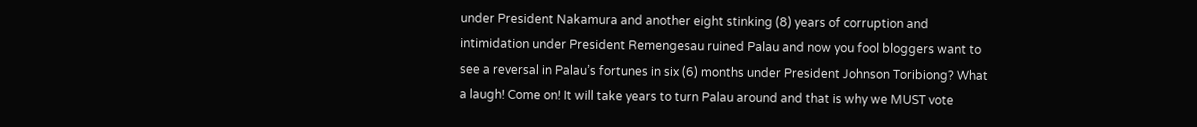under President Nakamura and another eight stinking (8) years of corruption and intimidation under President Remengesau ruined Palau and now you fool bloggers want to see a reversal in Palau’s fortunes in six (6) months under President Johnson Toribiong? What a laugh! Come on! It will take years to turn Palau around and that is why we MUST vote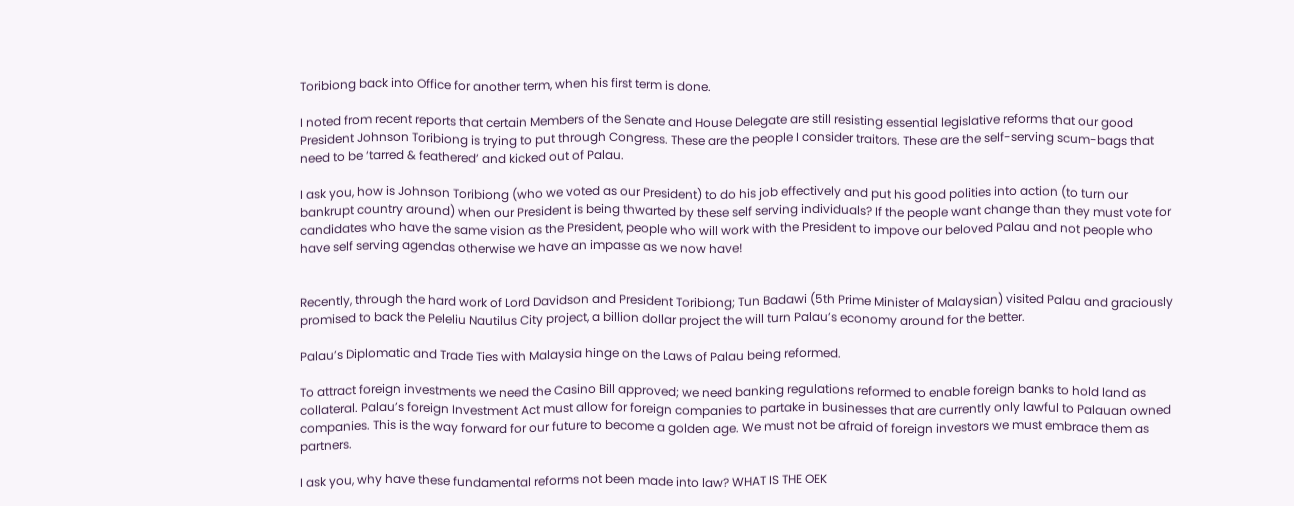Toribiong back into Office for another term, when his first term is done.

I noted from recent reports that certain Members of the Senate and House Delegate are still resisting essential legislative reforms that our good President Johnson Toribiong is trying to put through Congress. These are the people I consider traitors. These are the self-serving scum-bags that need to be ‘tarred & feathered’ and kicked out of Palau.

I ask you, how is Johnson Toribiong (who we voted as our President) to do his job effectively and put his good polities into action (to turn our bankrupt country around) when our President is being thwarted by these self serving individuals? If the people want change than they must vote for candidates who have the same vision as the President, people who will work with the President to impove our beloved Palau and not people who have self serving agendas otherwise we have an impasse as we now have!


Recently, through the hard work of Lord Davidson and President Toribiong; Tun Badawi (5th Prime Minister of Malaysian) visited Palau and graciously promised to back the Peleliu Nautilus City project, a billion dollar project the will turn Palau’s economy around for the better.

Palau’s Diplomatic and Trade Ties with Malaysia hinge on the Laws of Palau being reformed.

To attract foreign investments we need the Casino Bill approved; we need banking regulations reformed to enable foreign banks to hold land as collateral. Palau’s foreign Investment Act must allow for foreign companies to partake in businesses that are currently only lawful to Palauan owned companies. This is the way forward for our future to become a golden age. We must not be afraid of foreign investors we must embrace them as partners.

I ask you, why have these fundamental reforms not been made into law? WHAT IS THE OEK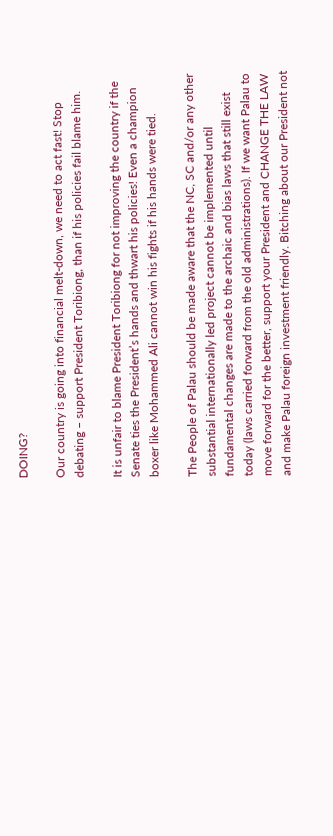DOING?

Our country is going into financial melt-down, we need to act fast! Stop debating – support President Toribiong, than if his policies fail blame him.

It is unfair to blame President Toribiong for not improving the country if the Senate ties the President’s hands and thwart his policies! Even a champion boxer like Mohammed Ali cannot win his fights if his hands were tied.

The People of Palau should be made aware that the NC, SC and/or any other substantial internationally led project cannot be implemented until fundamental changes are made to the archaic and bias laws that still exist today (laws carried forward from the old administrations). If we want Palau to move forward for the better, support your President and CHANGE THE LAW and make Palau foreign investment friendly. Bitching about our President not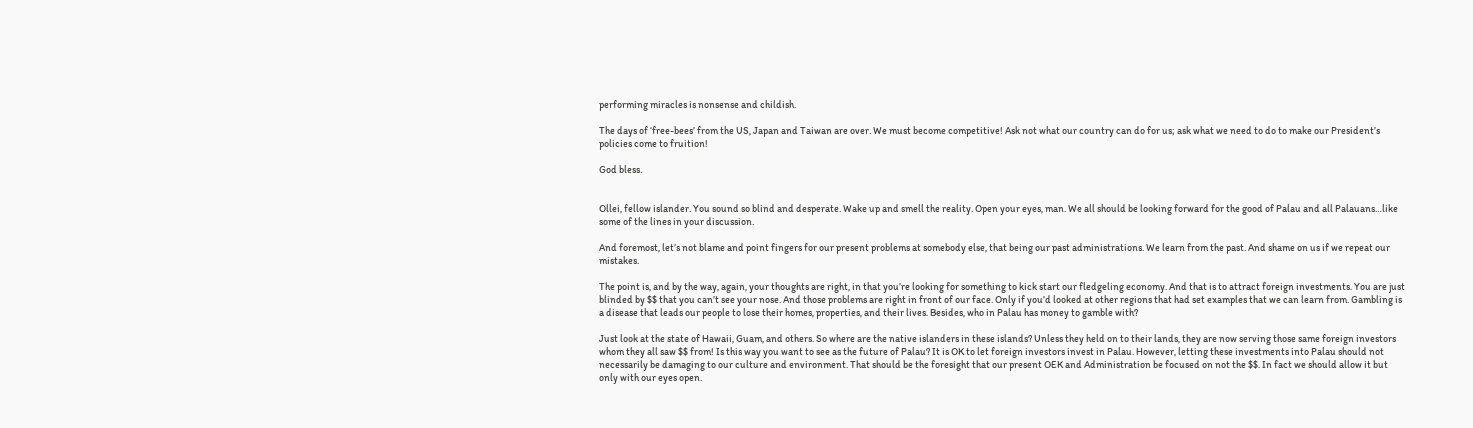performing miracles is nonsense and childish.

The days of ‘free-bees’ from the US, Japan and Taiwan are over. We must become competitive! Ask not what our country can do for us; ask what we need to do to make our President’s policies come to fruition!

God bless.


Ollei, fellow islander. You sound so blind and desperate. Wake up and smell the reality. Open your eyes, man. We all should be looking forward for the good of Palau and all Palauans…like some of the lines in your discussion.

And foremost, let’s not blame and point fingers for our present problems at somebody else, that being our past administrations. We learn from the past. And shame on us if we repeat our mistakes.

The point is, and by the way, again, your thoughts are right, in that you’re looking for something to kick start our fledgeling economy. And that is to attract foreign investments. You are just blinded by $$ that you can’t see your nose. And those problems are right in front of our face. Only if you’d looked at other regions that had set examples that we can learn from. Gambling is a disease that leads our people to lose their homes, properties, and their lives. Besides, who in Palau has money to gamble with?

Just look at the state of Hawaii, Guam, and others. So where are the native islanders in these islands? Unless they held on to their lands, they are now serving those same foreign investors whom they all saw $$ from! Is this way you want to see as the future of Palau? It is OK to let foreign investors invest in Palau. However, letting these investments into Palau should not necessarily be damaging to our culture and environment. That should be the foresight that our present OEK and Administration be focused on not the $$. In fact we should allow it but only with our eyes open.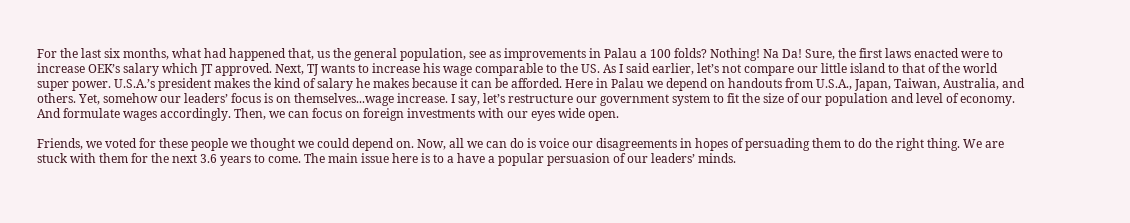For the last six months, what had happened that, us the general population, see as improvements in Palau a 100 folds? Nothing! Na Da! Sure, the first laws enacted were to increase OEK’s salary which JT approved. Next, TJ wants to increase his wage comparable to the US. As I said earlier, let’s not compare our little island to that of the world super power. U.S.A.’s president makes the kind of salary he makes because it can be afforded. Here in Palau we depend on handouts from U.S.A., Japan, Taiwan, Australia, and others. Yet, somehow our leaders’ focus is on themselves...wage increase. I say, let’s restructure our government system to fit the size of our population and level of economy. And formulate wages accordingly. Then, we can focus on foreign investments with our eyes wide open.

Friends, we voted for these people we thought we could depend on. Now, all we can do is voice our disagreements in hopes of persuading them to do the right thing. We are stuck with them for the next 3.6 years to come. The main issue here is to a have a popular persuasion of our leaders’ minds.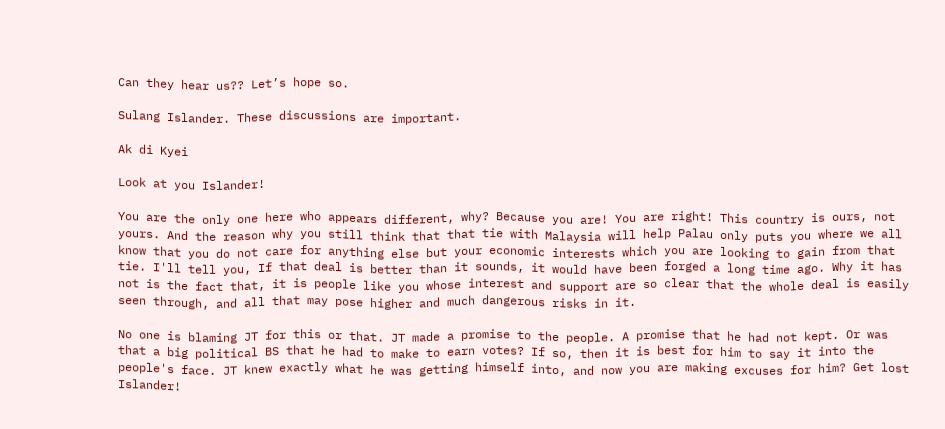Can they hear us?? Let’s hope so.

Sulang Islander. These discussions are important.

Ak di Kyei

Look at you Islander!

You are the only one here who appears different, why? Because you are! You are right! This country is ours, not yours. And the reason why you still think that that tie with Malaysia will help Palau only puts you where we all know that you do not care for anything else but your economic interests which you are looking to gain from that tie. I'll tell you, If that deal is better than it sounds, it would have been forged a long time ago. Why it has not is the fact that, it is people like you whose interest and support are so clear that the whole deal is easily seen through, and all that may pose higher and much dangerous risks in it.

No one is blaming JT for this or that. JT made a promise to the people. A promise that he had not kept. Or was that a big political BS that he had to make to earn votes? If so, then it is best for him to say it into the people's face. JT knew exactly what he was getting himself into, and now you are making excuses for him? Get lost Islander!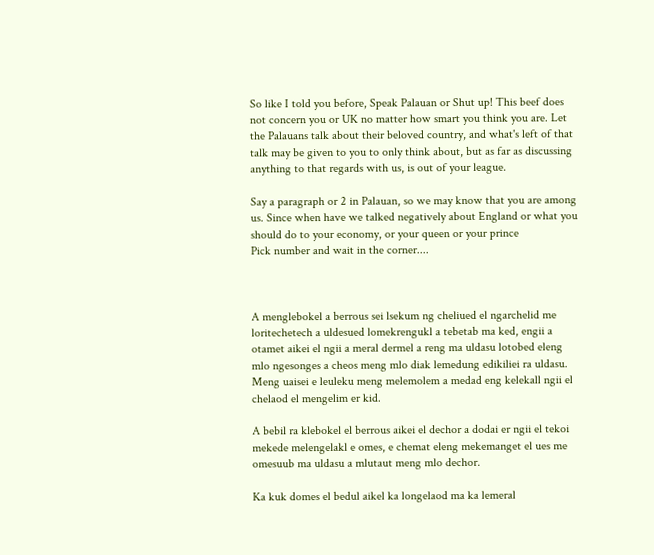So like I told you before, Speak Palauan or Shut up! This beef does not concern you or UK no matter how smart you think you are. Let the Palauans talk about their beloved country, and what's left of that talk may be given to you to only think about, but as far as discussing anything to that regards with us, is out of your league.

Say a paragraph or 2 in Palauan, so we may know that you are among us. Since when have we talked negatively about England or what you should do to your economy, or your queen or your prince
Pick number and wait in the corner....



A menglebokel a berrous sei lsekum ng cheliued el ngarchelid me loritechetech a uldesued lomekrengukl a tebetab ma ked, engii a otamet aikei el ngii a meral dermel a reng ma uldasu lotobed eleng mlo ngesonges a cheos meng mlo diak lemedung edikiliei ra uldasu. Meng uaisei e leuleku meng melemolem a medad eng kelekall ngii el chelaod el mengelim er kid.

A bebil ra klebokel el berrous aikei el dechor a dodai er ngii el tekoi mekede melengelakl e omes, e chemat eleng mekemanget el ues me omesuub ma uldasu a mlutaut meng mlo dechor.

Ka kuk domes el bedul aikel ka longelaod ma ka lemeral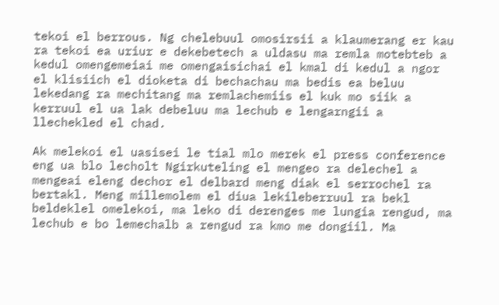tekoi el berrous. Ng chelebuul omosirsii a klaumerang er kau ra tekoi ea uriur e dekebetech a uldasu ma remla motebteb a kedul omengemeiai me omengaisichai el kmal di kedul a ngor el klisiich el dioketa di bechachau ma bedis ea beluu lekedang ra mechitang ma remlachemiis el kuk mo siik a kerruul el ua lak debeluu ma lechub e lengarngii a llechekled el chad.

Ak melekoi el uasisei le tial mlo merek el press conference eng ua blo lecholt Ngirkuteling el mengeo ra delechel a mengeai eleng dechor el delbard meng diak el serrochel ra bertakl. Meng millemolem el diua lekileberruul ra bekl beldeklel omelekoi, ma leko di derenges me lungia rengud, ma lechub e bo lemechalb a rengud ra kmo me dongiil. Ma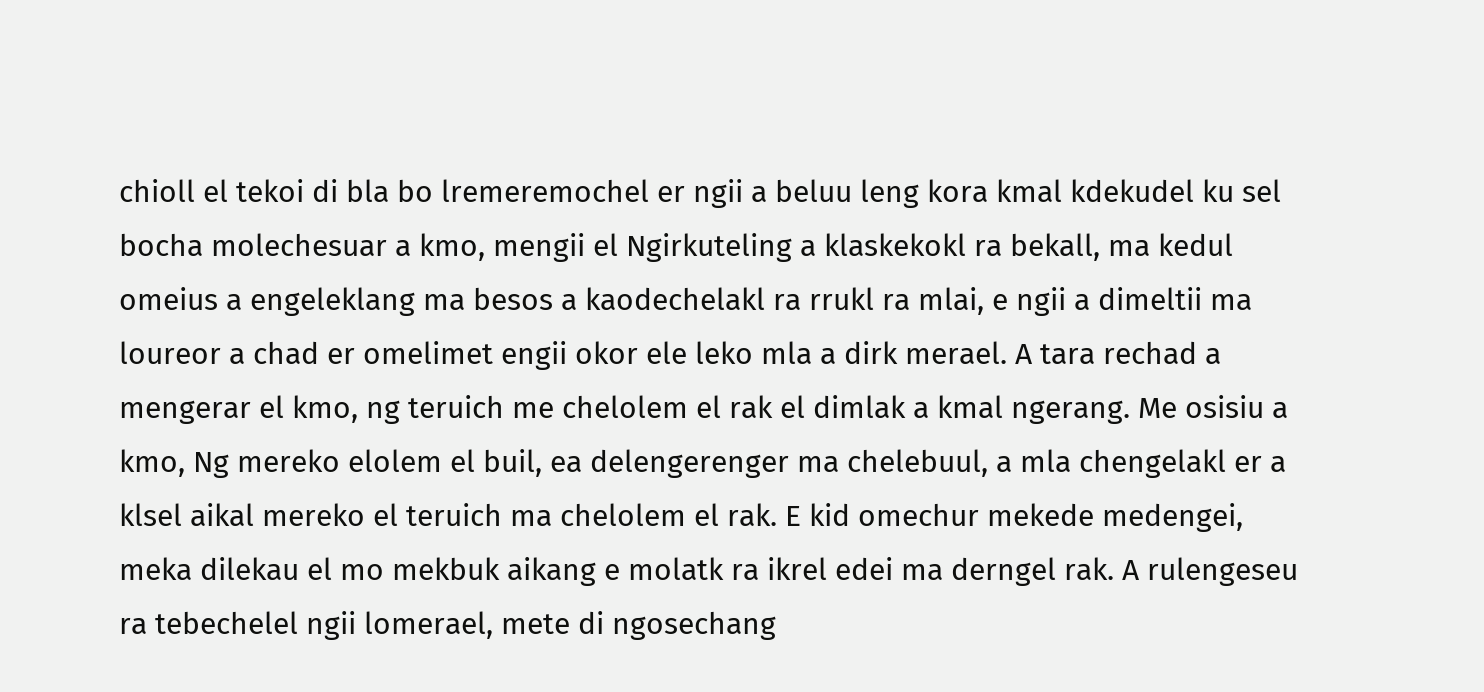chioll el tekoi di bla bo lremeremochel er ngii a beluu leng kora kmal kdekudel ku sel bocha molechesuar a kmo, mengii el Ngirkuteling a klaskekokl ra bekall, ma kedul omeius a engeleklang ma besos a kaodechelakl ra rrukl ra mlai, e ngii a dimeltii ma loureor a chad er omelimet engii okor ele leko mla a dirk merael. A tara rechad a mengerar el kmo, ng teruich me chelolem el rak el dimlak a kmal ngerang. Me osisiu a kmo, Ng mereko elolem el buil, ea delengerenger ma chelebuul, a mla chengelakl er a klsel aikal mereko el teruich ma chelolem el rak. E kid omechur mekede medengei, meka dilekau el mo mekbuk aikang e molatk ra ikrel edei ma derngel rak. A rulengeseu ra tebechelel ngii lomerael, mete di ngosechang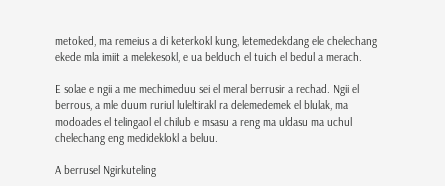metoked, ma remeius a di keterkokl kung, letemedekdang ele chelechang ekede mla imiit a melekesokl, e ua belduch el tuich el bedul a merach.

E solae e ngii a me mechimeduu sei el meral berrusir a rechad. Ngii el berrous, a mle duum ruriul luleltirakl ra delemedemek el blulak, ma modoades el telingaol el chilub e msasu a reng ma uldasu ma uchul chelechang eng medideklokl a beluu.

A berrusel Ngirkuteling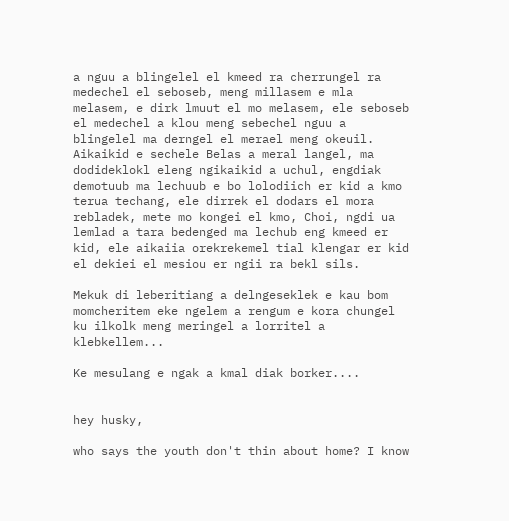a nguu a blingelel el kmeed ra cherrungel ra medechel el seboseb, meng millasem e mla melasem, e dirk lmuut el mo melasem, ele seboseb el medechel a klou meng sebechel nguu a blingelel ma derngel el merael meng okeuil. Aikaikid e sechele Belas a meral langel, ma dodideklokl eleng ngikaikid a uchul, engdiak demotuub ma lechuub e bo lolodiich er kid a kmo terua techang, ele dirrek el dodars el mora rebladek, mete mo kongei el kmo, Choi, ngdi ua lemlad a tara bedenged ma lechub eng kmeed er kid, ele aikaiia orekrekemel tial klengar er kid el dekiei el mesiou er ngii ra bekl sils.

Mekuk di leberitiang a delngeseklek e kau bom momcheritem eke ngelem a rengum e kora chungel ku ilkolk meng meringel a lorritel a klebkellem...

Ke mesulang e ngak a kmal diak borker....


hey husky,

who says the youth don't thin about home? I know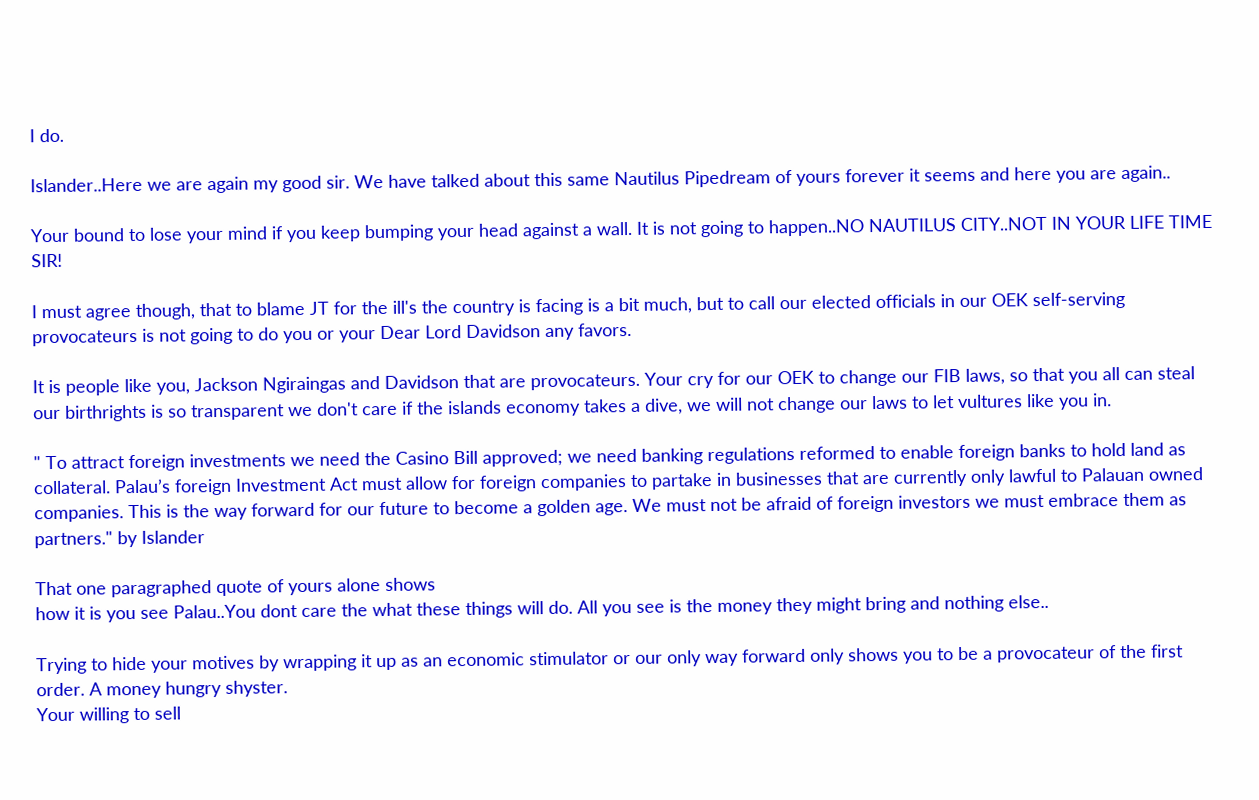I do.

Islander..Here we are again my good sir. We have talked about this same Nautilus Pipedream of yours forever it seems and here you are again..

Your bound to lose your mind if you keep bumping your head against a wall. It is not going to happen..NO NAUTILUS CITY..NOT IN YOUR LIFE TIME SIR!

I must agree though, that to blame JT for the ill's the country is facing is a bit much, but to call our elected officials in our OEK self-serving provocateurs is not going to do you or your Dear Lord Davidson any favors.

It is people like you, Jackson Ngiraingas and Davidson that are provocateurs. Your cry for our OEK to change our FIB laws, so that you all can steal our birthrights is so transparent we don't care if the islands economy takes a dive, we will not change our laws to let vultures like you in.

" To attract foreign investments we need the Casino Bill approved; we need banking regulations reformed to enable foreign banks to hold land as collateral. Palau’s foreign Investment Act must allow for foreign companies to partake in businesses that are currently only lawful to Palauan owned companies. This is the way forward for our future to become a golden age. We must not be afraid of foreign investors we must embrace them as partners." by Islander

That one paragraphed quote of yours alone shows
how it is you see Palau..You dont care the what these things will do. All you see is the money they might bring and nothing else..

Trying to hide your motives by wrapping it up as an economic stimulator or our only way forward only shows you to be a provocateur of the first order. A money hungry shyster.
Your willing to sell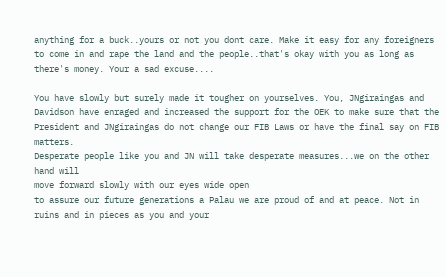anything for a buck..yours or not you dont care. Make it easy for any foreigners to come in and rape the land and the people..that's okay with you as long as there's money. Your a sad excuse....

You have slowly but surely made it tougher on yourselves. You, JNgiraingas and Davidson have enraged and increased the support for the OEK to make sure that the President and JNgiraingas do not change our FIB Laws or have the final say on FIB matters.
Desperate people like you and JN will take desperate measures...we on the other hand will
move forward slowly with our eyes wide open
to assure our future generations a Palau we are proud of and at peace. Not in ruins and in pieces as you and your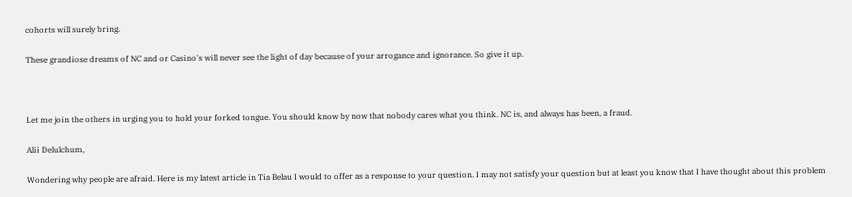cohorts will surely bring.

These grandiose dreams of NC and or Casino's will never see the light of day because of your arrogance and ignorance. So give it up.



Let me join the others in urging you to hold your forked tongue. You should know by now that nobody cares what you think. NC is, and always has been, a fraud.

Alii Delulchum,

Wondering why people are afraid. Here is my latest article in Tia Belau I would to offer as a response to your question. I may not satisfy your question but at least you know that I have thought about this problem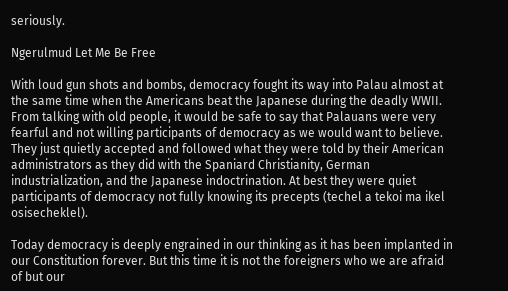seriously.

Ngerulmud Let Me Be Free

With loud gun shots and bombs, democracy fought its way into Palau almost at the same time when the Americans beat the Japanese during the deadly WWII. From talking with old people, it would be safe to say that Palauans were very fearful and not willing participants of democracy as we would want to believe. They just quietly accepted and followed what they were told by their American administrators as they did with the Spaniard Christianity, German industrialization, and the Japanese indoctrination. At best they were quiet participants of democracy not fully knowing its precepts (techel a tekoi ma ikel osisecheklel).

Today democracy is deeply engrained in our thinking as it has been implanted in our Constitution forever. But this time it is not the foreigners who we are afraid of but our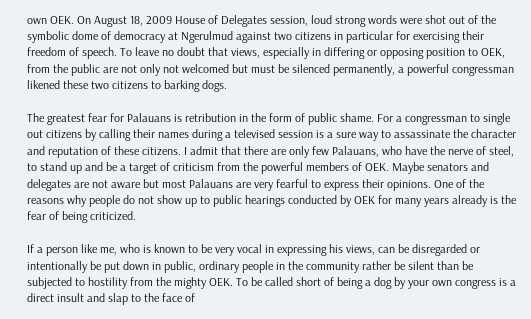own OEK. On August 18, 2009 House of Delegates session, loud strong words were shot out of the symbolic dome of democracy at Ngerulmud against two citizens in particular for exercising their freedom of speech. To leave no doubt that views, especially in differing or opposing position to OEK, from the public are not only not welcomed but must be silenced permanently, a powerful congressman likened these two citizens to barking dogs.

The greatest fear for Palauans is retribution in the form of public shame. For a congressman to single out citizens by calling their names during a televised session is a sure way to assassinate the character and reputation of these citizens. I admit that there are only few Palauans, who have the nerve of steel, to stand up and be a target of criticism from the powerful members of OEK. Maybe senators and delegates are not aware but most Palauans are very fearful to express their opinions. One of the reasons why people do not show up to public hearings conducted by OEK for many years already is the fear of being criticized.

If a person like me, who is known to be very vocal in expressing his views, can be disregarded or intentionally be put down in public, ordinary people in the community rather be silent than be subjected to hostility from the mighty OEK. To be called short of being a dog by your own congress is a direct insult and slap to the face of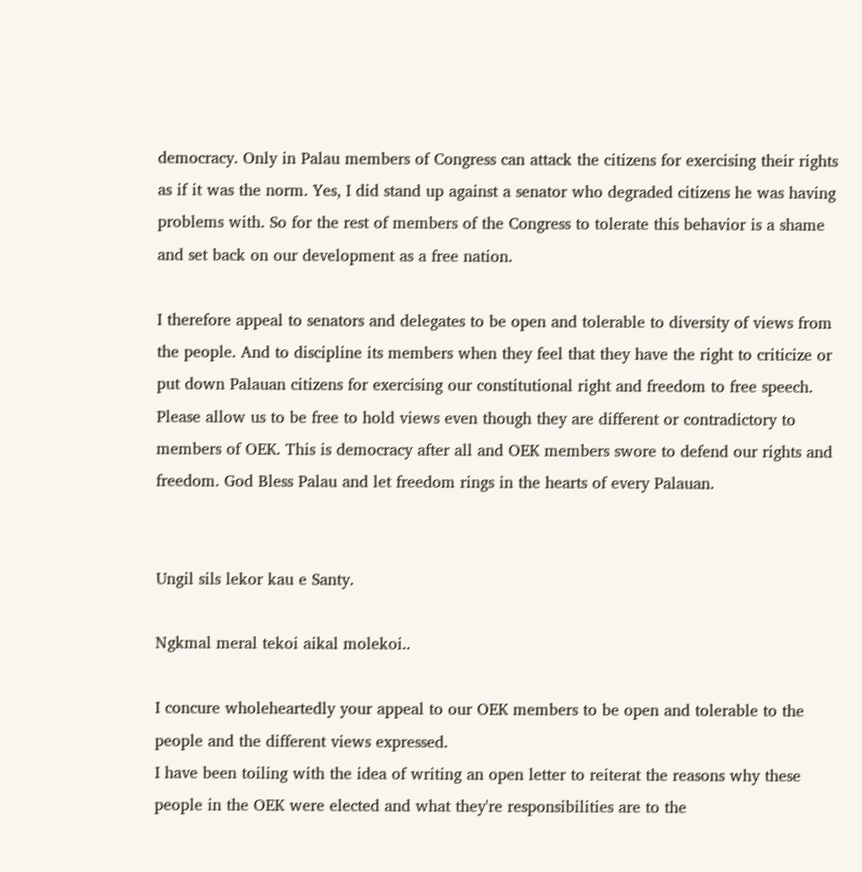democracy. Only in Palau members of Congress can attack the citizens for exercising their rights as if it was the norm. Yes, I did stand up against a senator who degraded citizens he was having problems with. So for the rest of members of the Congress to tolerate this behavior is a shame and set back on our development as a free nation.

I therefore appeal to senators and delegates to be open and tolerable to diversity of views from the people. And to discipline its members when they feel that they have the right to criticize or put down Palauan citizens for exercising our constitutional right and freedom to free speech. Please allow us to be free to hold views even though they are different or contradictory to members of OEK. This is democracy after all and OEK members swore to defend our rights and freedom. God Bless Palau and let freedom rings in the hearts of every Palauan.


Ungil sils lekor kau e Santy.

Ngkmal meral tekoi aikal molekoi..

I concure wholeheartedly your appeal to our OEK members to be open and tolerable to the people and the different views expressed.
I have been toiling with the idea of writing an open letter to reiterat the reasons why these people in the OEK were elected and what they're responsibilities are to the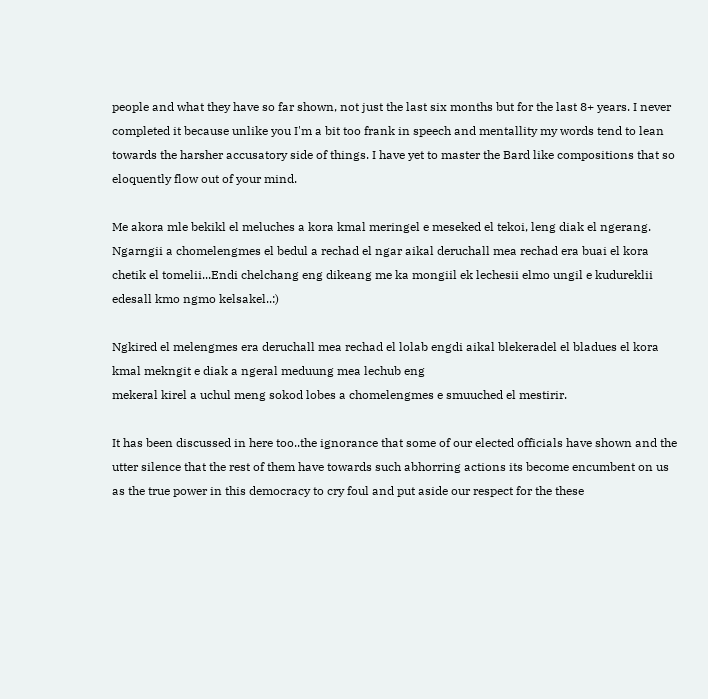people and what they have so far shown, not just the last six months but for the last 8+ years. I never completed it because unlike you I'm a bit too frank in speech and mentallity my words tend to lean towards the harsher accusatory side of things. I have yet to master the Bard like compositions that so eloquently flow out of your mind.

Me akora mle bekikl el meluches a kora kmal meringel e meseked el tekoi, leng diak el ngerang. Ngarngii a chomelengmes el bedul a rechad el ngar aikal deruchall mea rechad era buai el kora chetik el tomelii...Endi chelchang eng dikeang me ka mongiil ek lechesii elmo ungil e kudureklii edesall kmo ngmo kelsakel..:)

Ngkired el melengmes era deruchall mea rechad el lolab engdi aikal blekeradel el bladues el kora kmal mekngit e diak a ngeral meduung mea lechub eng
mekeral kirel a uchul meng sokod lobes a chomelengmes e smuuched el mestirir.

It has been discussed in here too..the ignorance that some of our elected officials have shown and the utter silence that the rest of them have towards such abhorring actions its become encumbent on us as the true power in this democracy to cry foul and put aside our respect for the these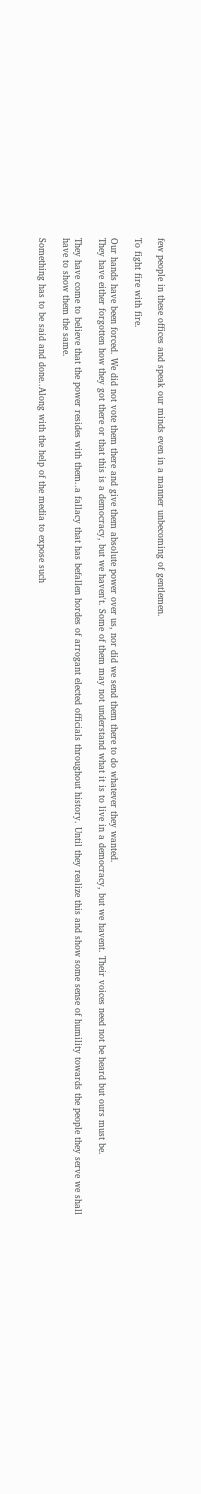few people in these offices and speak our minds even in a manner unbecoming of gentlemen.

To fight fire with fire.

Our hands have been forced. We did not vote them there and give them absolute power over us, nor did we send them there to do whatever they wanted.
They have either forgotten how they got there or that this is a democracy, but we haven't. Some of them may not understand what it is to live in a democracy, but we havent. Their voices need not be heard but ours must be.

They have come to believe that the power resides with them..a fallacy that has befallen hordes of arrogant elected officials throughout history. Until they realize this and show some sense of humility towards the people they serve we shall
have to show them the same.

Something has to be said and done..Along with the help of the media to expose such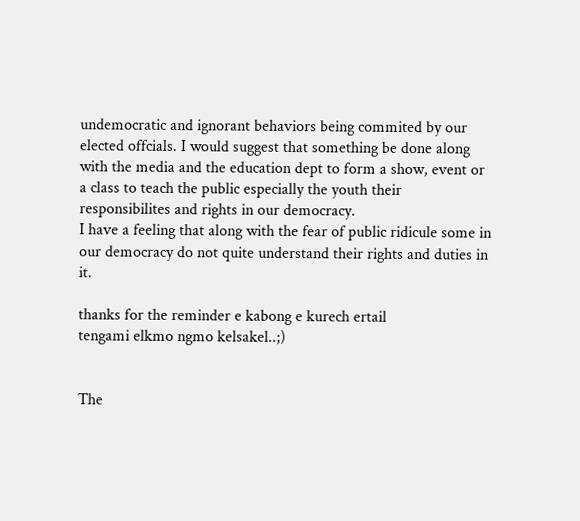undemocratic and ignorant behaviors being commited by our elected offcials. I would suggest that something be done along with the media and the education dept to form a show, event or a class to teach the public especially the youth their responsibilites and rights in our democracy.
I have a feeling that along with the fear of public ridicule some in our democracy do not quite understand their rights and duties in it.

thanks for the reminder e kabong e kurech ertail
tengami elkmo ngmo kelsakel..;)


The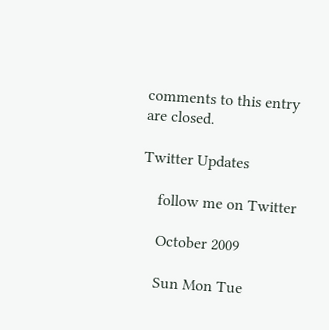comments to this entry are closed.

Twitter Updates

    follow me on Twitter

    October 2009

    Sun Mon Tue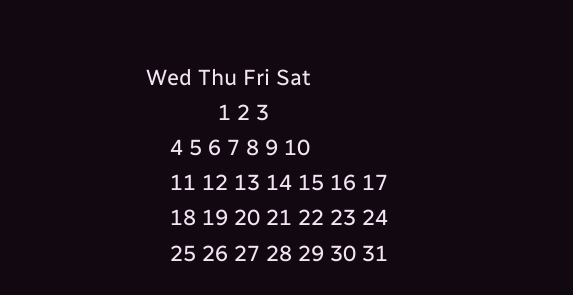Wed Thu Fri Sat
            1 2 3
    4 5 6 7 8 9 10
    11 12 13 14 15 16 17
    18 19 20 21 22 23 24
    25 26 27 28 29 30 31